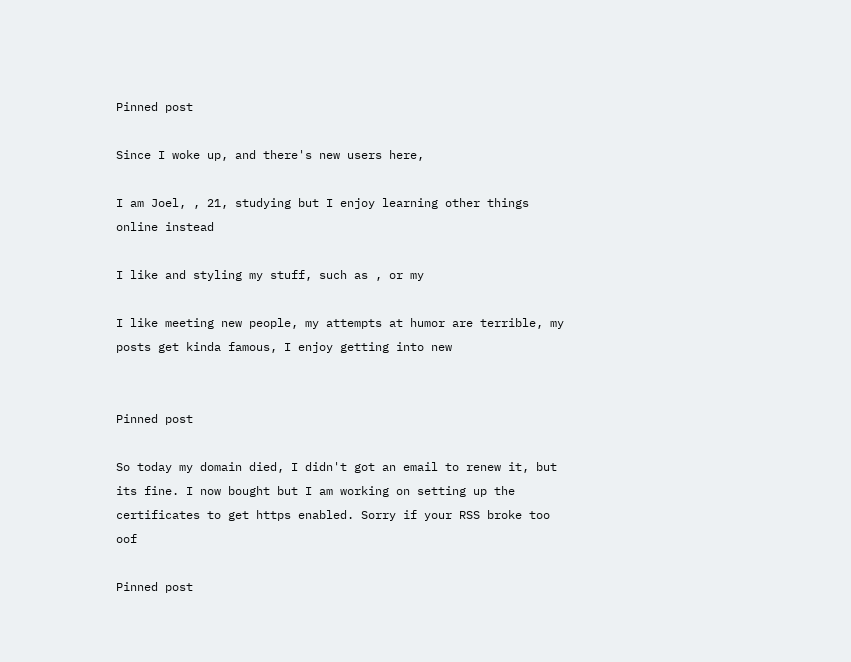Pinned post

Since I woke up, and there's new users here,

I am Joel, , 21, studying but I enjoy learning other things online instead

I like and styling my stuff, such as , or my

I like meeting new people, my attempts at humor are terrible, my posts get kinda famous, I enjoy getting into new


Pinned post

So today my domain died, I didn't got an email to renew it, but its fine. I now bought but I am working on setting up the certificates to get https enabled. Sorry if your RSS broke too oof

Pinned post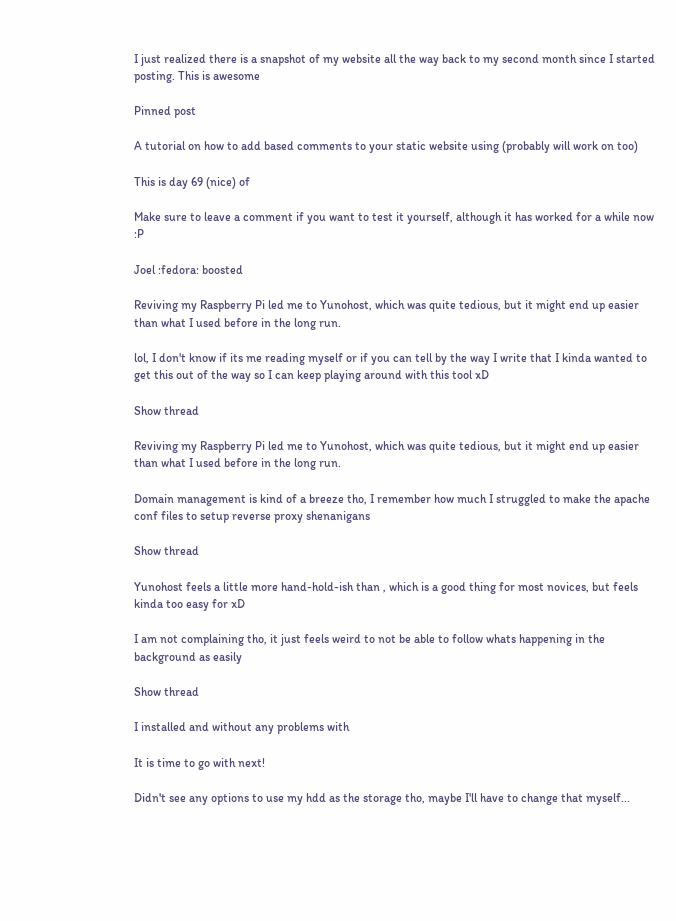I just realized there is a snapshot of my website all the way back to my second month since I started posting. This is awesome

Pinned post

A tutorial on how to add based comments to your static website using (probably will work on too)

This is day 69 (nice) of

Make sure to leave a comment if you want to test it yourself, although it has worked for a while now :P

Joel :fedora: boosted

Reviving my Raspberry Pi led me to Yunohost, which was quite tedious, but it might end up easier than what I used before in the long run.

lol, I don't know if its me reading myself or if you can tell by the way I write that I kinda wanted to get this out of the way so I can keep playing around with this tool xD

Show thread

Reviving my Raspberry Pi led me to Yunohost, which was quite tedious, but it might end up easier than what I used before in the long run.

Domain management is kind of a breeze tho, I remember how much I struggled to make the apache conf files to setup reverse proxy shenanigans

Show thread

Yunohost feels a little more hand-hold-ish than , which is a good thing for most novices, but feels kinda too easy for xD

I am not complaining tho, it just feels weird to not be able to follow whats happening in the background as easily

Show thread

I installed and without any problems with

It is time to go with next!

Didn't see any options to use my hdd as the storage tho, maybe I'll have to change that myself...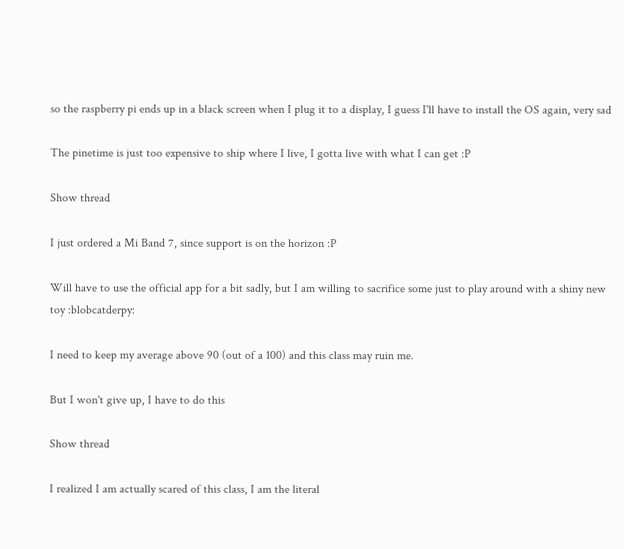so the raspberry pi ends up in a black screen when I plug it to a display, I guess I'll have to install the OS again, very sad

The pinetime is just too expensive to ship where I live, I gotta live with what I can get :P

Show thread

I just ordered a Mi Band 7, since support is on the horizon :P

Will have to use the official app for a bit sadly, but I am willing to sacrifice some just to play around with a shiny new toy :blobcatderpy:

I need to keep my average above 90 (out of a 100) and this class may ruin me.

But I won't give up, I have to do this

Show thread

I realized I am actually scared of this class, I am the literal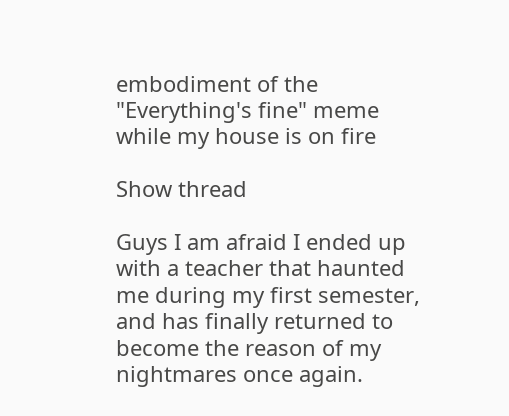embodiment of the "Everything's fine" meme while my house is on fire

Show thread

Guys I am afraid I ended up with a teacher that haunted me during my first semester, and has finally returned to become the reason of my nightmares once again.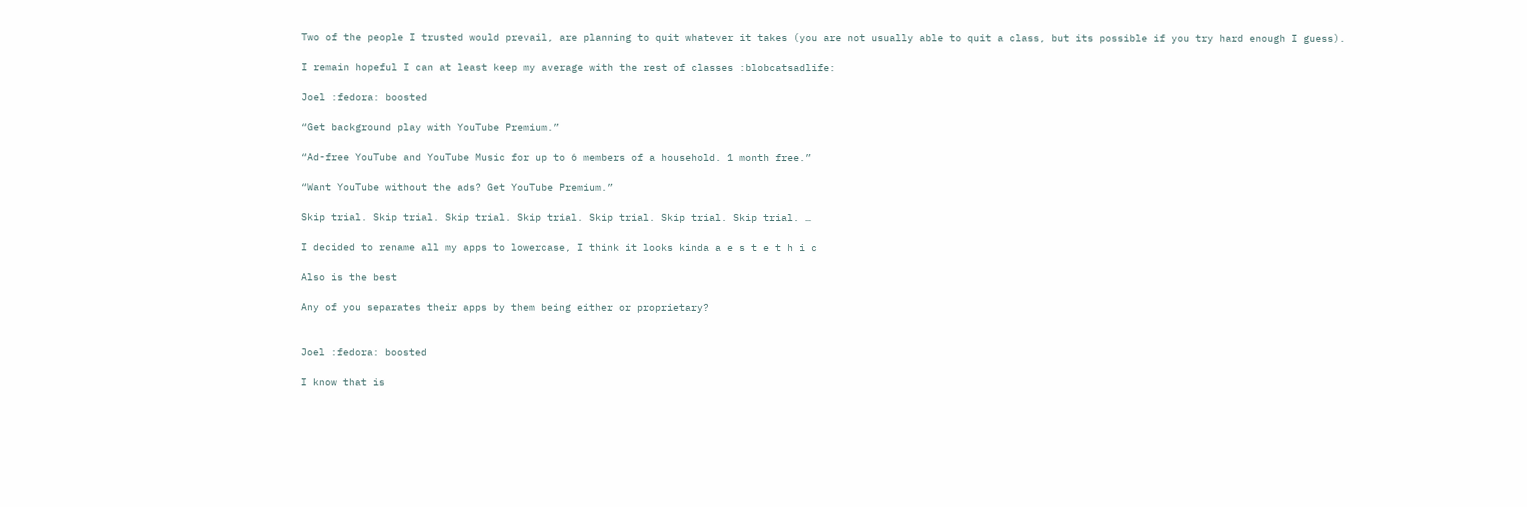Two of the people I trusted would prevail, are planning to quit whatever it takes (you are not usually able to quit a class, but its possible if you try hard enough I guess).

I remain hopeful I can at least keep my average with the rest of classes :blobcatsadlife:

Joel :fedora: boosted

“Get background play with YouTube Premium.”

“Ad-free YouTube and YouTube Music for up to 6 members of a household. 1 month free.”

“Want YouTube without the ads? Get YouTube Premium.”

Skip trial. Skip trial. Skip trial. Skip trial. Skip trial. Skip trial. Skip trial. …

I decided to rename all my apps to lowercase, I think it looks kinda a e s t e t h i c

Also is the best

Any of you separates their apps by them being either or proprietary?


Joel :fedora: boosted

I know that is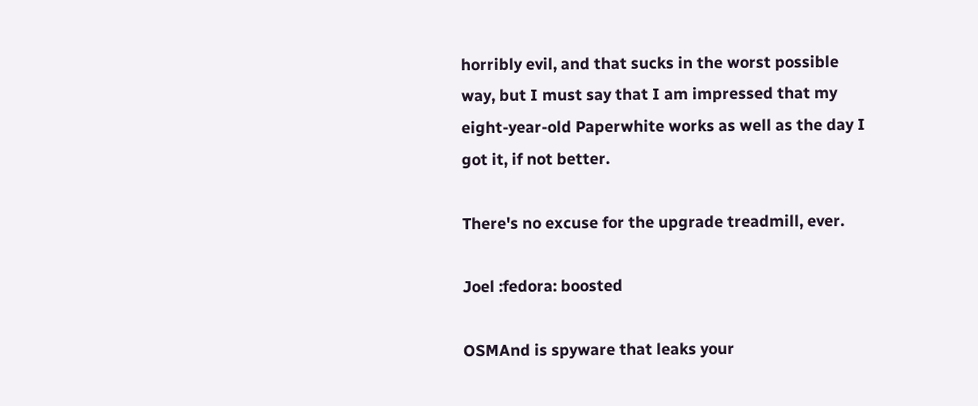horribly evil, and that sucks in the worst possible way, but I must say that I am impressed that my eight-year-old Paperwhite works as well as the day I got it, if not better.

There's no excuse for the upgrade treadmill, ever.

Joel :fedora: boosted

OSMAnd is spyware that leaks your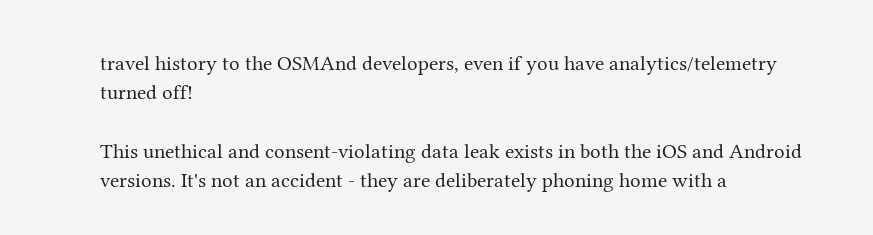travel history to the OSMAnd developers, even if you have analytics/telemetry turned off!

This unethical and consent-violating data leak exists in both the iOS and Android versions. It's not an accident - they are deliberately phoning home with a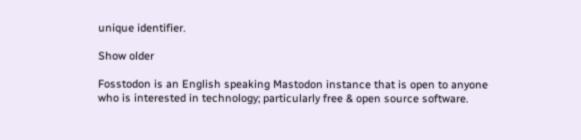unique identifier.

Show older

Fosstodon is an English speaking Mastodon instance that is open to anyone who is interested in technology; particularly free & open source software.